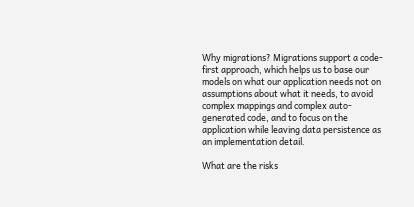Why migrations? Migrations support a code-first approach, which helps us to base our models on what our application needs not on assumptions about what it needs, to avoid complex mappings and complex auto-generated code, and to focus on the application while leaving data persistence as an implementation detail.

What are the risks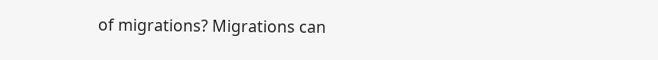of migrations? Migrations can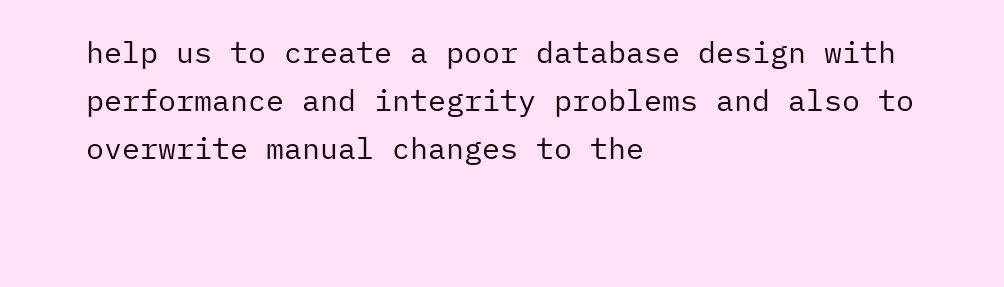help us to create a poor database design with performance and integrity problems and also to overwrite manual changes to the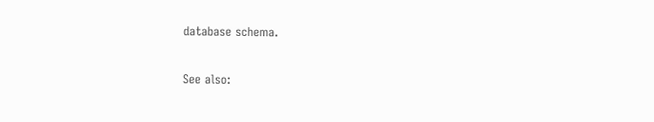database schema.

See also: